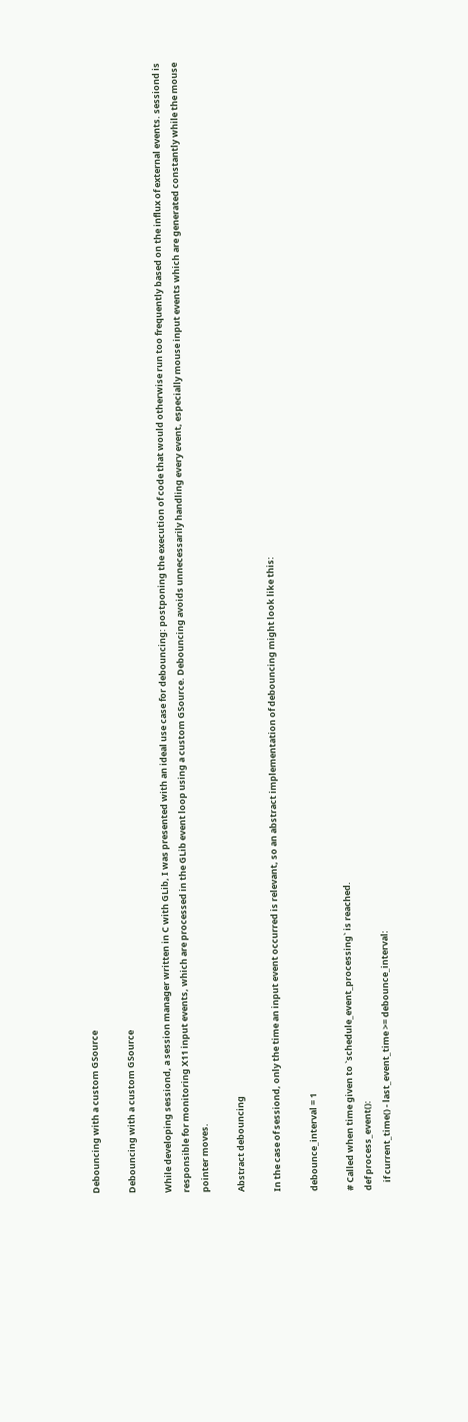Debouncing with a custom GSource

Debouncing with a custom GSource

While developing sessiond, a session manager written in C with GLib, I was presented with an ideal use case for debouncing: postponing the execution of code that would otherwise run too frequently based on the influx of external events. sessiond is responsible for monitoring X11 input events, which are processed in the GLib event loop using a custom GSource. Debouncing avoids unnecessarily handling every event, especially mouse input events which are generated constantly while the mouse pointer moves.

Abstract debouncing

In the case of sessiond, only the time an input event occurred is relevant, so an abstract implementation of debouncing might look like this:

debounce_interval = 1

# Called when time given to `schedule_event_processing` is reached.
def process_event():
    if current_time() - last_event_time >= debounce_interval: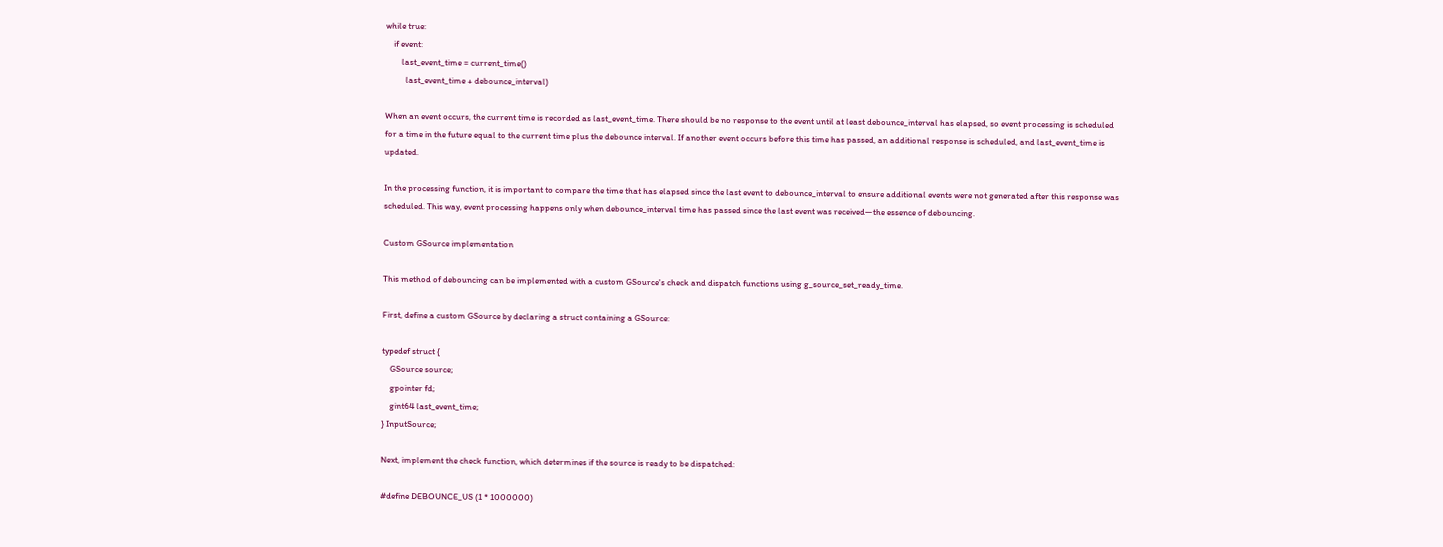while true:
    if event:
        last_event_time = current_time()
          last_event_time + debounce_interval)

When an event occurs, the current time is recorded as last_event_time. There should be no response to the event until at least debounce_interval has elapsed, so event processing is scheduled for a time in the future equal to the current time plus the debounce interval. If another event occurs before this time has passed, an additional response is scheduled, and last_event_time is updated.

In the processing function, it is important to compare the time that has elapsed since the last event to debounce_interval to ensure additional events were not generated after this response was scheduled. This way, event processing happens only when debounce_interval time has passed since the last event was received—the essence of debouncing.

Custom GSource implementation

This method of debouncing can be implemented with a custom GSource's check and dispatch functions using g_source_set_ready_time.

First, define a custom GSource by declaring a struct containing a GSource:

typedef struct {
    GSource source;
    gpointer fd;
    gint64 last_event_time;
} InputSource;

Next, implement the check function, which determines if the source is ready to be dispatched:

#define DEBOUNCE_US (1 * 1000000)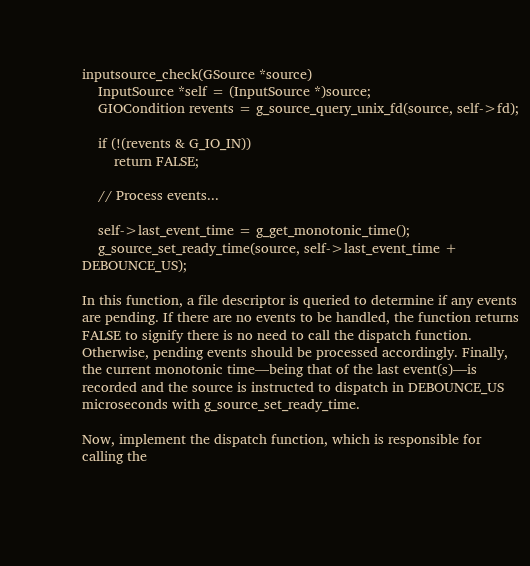inputsource_check(GSource *source)
    InputSource *self = (InputSource *)source;
    GIOCondition revents = g_source_query_unix_fd(source, self->fd);

    if (!(revents & G_IO_IN))
        return FALSE;

    // Process events...

    self->last_event_time = g_get_monotonic_time();
    g_source_set_ready_time(source, self->last_event_time + DEBOUNCE_US);

In this function, a file descriptor is queried to determine if any events are pending. If there are no events to be handled, the function returns FALSE to signify there is no need to call the dispatch function. Otherwise, pending events should be processed accordingly. Finally, the current monotonic time—being that of the last event(s)—is recorded and the source is instructed to dispatch in DEBOUNCE_US microseconds with g_source_set_ready_time.

Now, implement the dispatch function, which is responsible for calling the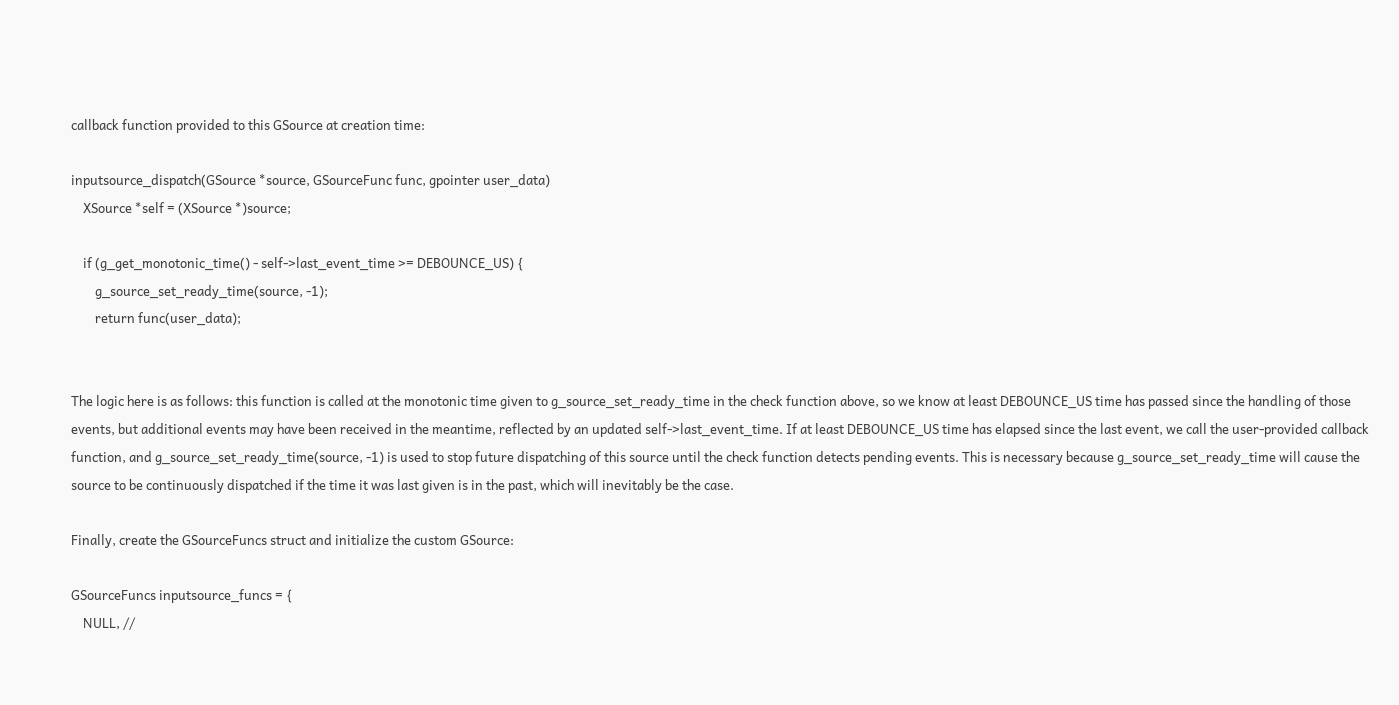callback function provided to this GSource at creation time:

inputsource_dispatch(GSource *source, GSourceFunc func, gpointer user_data)
    XSource *self = (XSource *)source;

    if (g_get_monotonic_time() - self->last_event_time >= DEBOUNCE_US) {
        g_source_set_ready_time(source, -1);
        return func(user_data);


The logic here is as follows: this function is called at the monotonic time given to g_source_set_ready_time in the check function above, so we know at least DEBOUNCE_US time has passed since the handling of those events, but additional events may have been received in the meantime, reflected by an updated self->last_event_time. If at least DEBOUNCE_US time has elapsed since the last event, we call the user-provided callback function, and g_source_set_ready_time(source, -1) is used to stop future dispatching of this source until the check function detects pending events. This is necessary because g_source_set_ready_time will cause the source to be continuously dispatched if the time it was last given is in the past, which will inevitably be the case.

Finally, create the GSourceFuncs struct and initialize the custom GSource:

GSourceFuncs inputsource_funcs = {
    NULL, //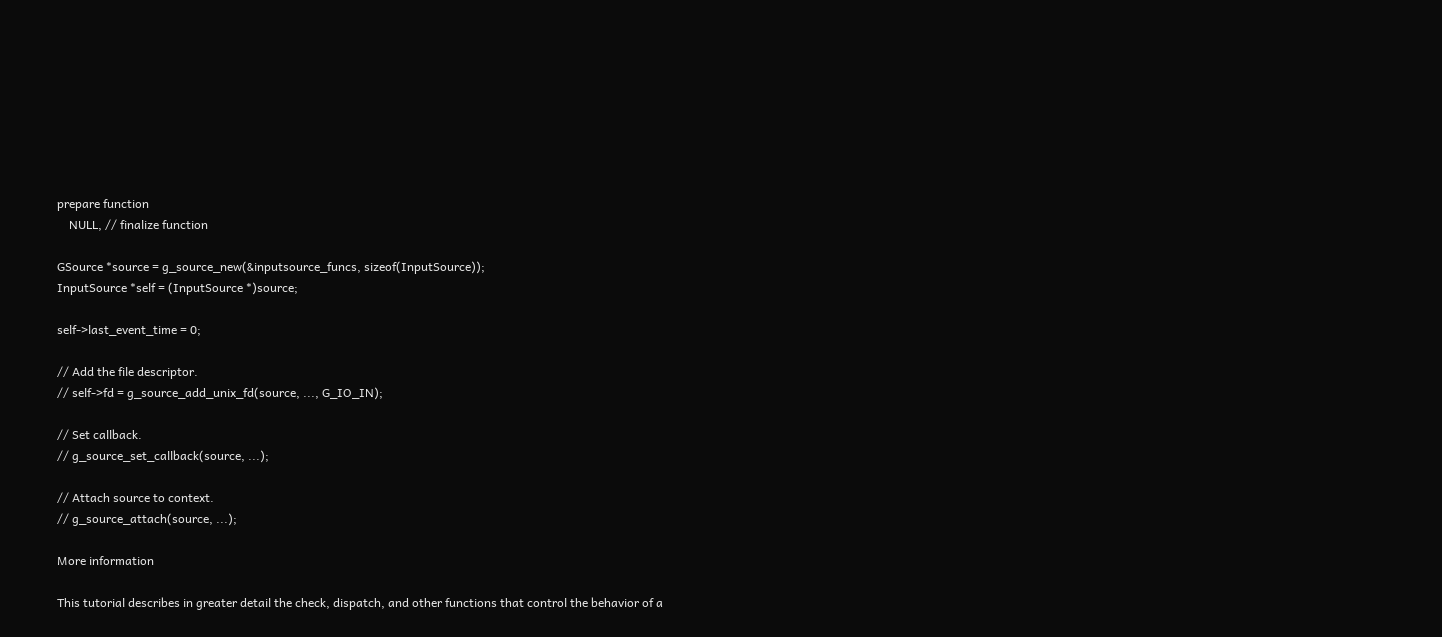prepare function
    NULL, // finalize function

GSource *source = g_source_new(&inputsource_funcs, sizeof(InputSource));
InputSource *self = (InputSource *)source;

self->last_event_time = 0;

// Add the file descriptor.
// self->fd = g_source_add_unix_fd(source, ..., G_IO_IN);

// Set callback.
// g_source_set_callback(source, ...);

// Attach source to context.
// g_source_attach(source, ...);

More information

This tutorial describes in greater detail the check, dispatch, and other functions that control the behavior of a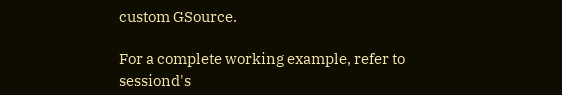custom GSource.

For a complete working example, refer to sessiond's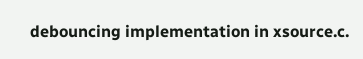debouncing implementation in xsource.c.